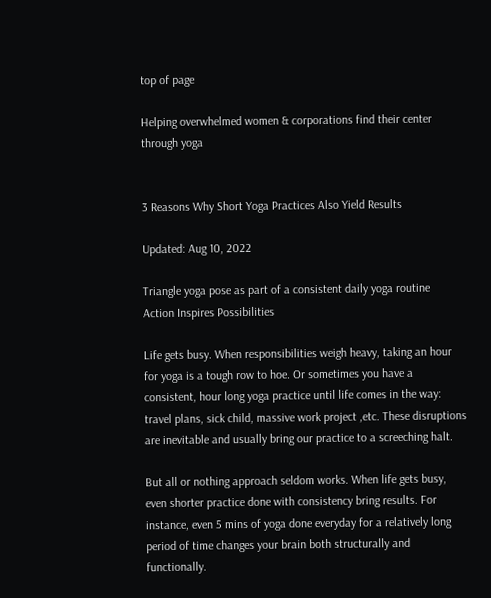top of page

Helping overwhelmed women & corporations find their center through yoga


3 Reasons Why Short Yoga Practices Also Yield Results

Updated: Aug 10, 2022

Triangle yoga pose as part of a consistent daily yoga routine
Action Inspires Possibilities

Life gets busy. When responsibilities weigh heavy, taking an hour for yoga is a tough row to hoe. Or sometimes you have a consistent, hour long yoga practice until life comes in the way: travel plans, sick child, massive work project ,etc. These disruptions are inevitable and usually bring our practice to a screeching halt.

But all or nothing approach seldom works. When life gets busy, even shorter practice done with consistency bring results. For instance, even 5 mins of yoga done everyday for a relatively long period of time changes your brain both structurally and functionally.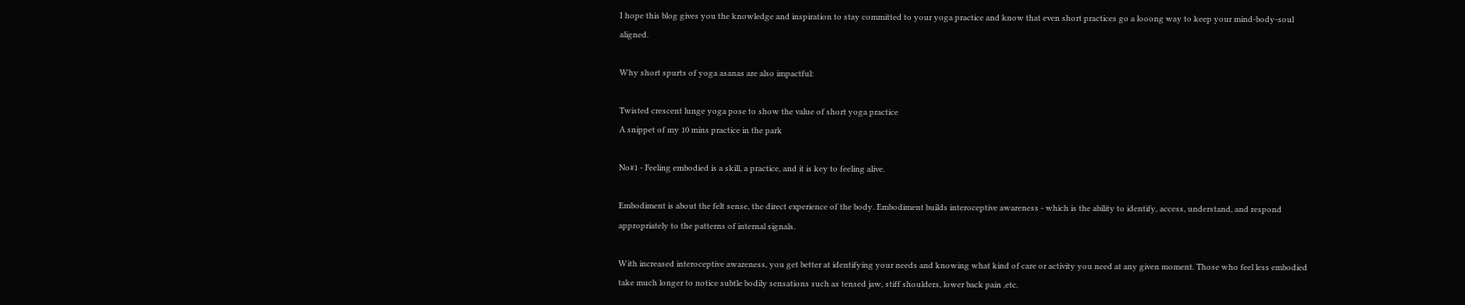I hope this blog gives you the knowledge and inspiration to stay committed to your yoga practice and know that even short practices go a looong way to keep your mind-body-soul aligned.

Why short spurts of yoga asanas are also impactful:

Twisted crescent lunge yoga pose to show the value of short yoga practice
A snippet of my 10 mins practice in the park

No#1 - Feeling embodied is a skill, a practice, and it is key to feeling alive.

Embodiment is about the felt sense, the direct experience of the body. Embodiment builds interoceptive awareness - which is the ability to identify, access, understand, and respond appropriately to the patterns of internal signals.

With increased interoceptive awareness, you get better at identifying your needs and knowing what kind of care or activity you need at any given moment. Those who feel less embodied take much longer to notice subtle bodily sensations such as tensed jaw, stiff shoulders, lower back pain ,etc.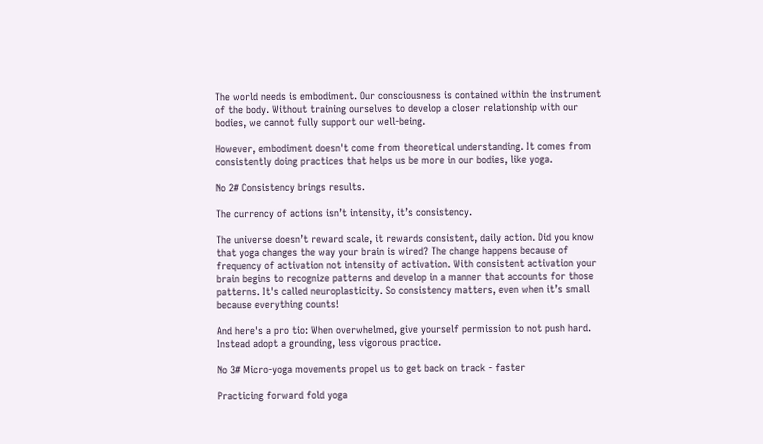The world needs is embodiment. Our consciousness is contained within the instrument of the body. Without training ourselves to develop a closer relationship with our bodies, we cannot fully support our well-being.

However, embodiment doesn't come from theoretical understanding. It comes from consistently doing practices that helps us be more in our bodies, like yoga.

No 2# Consistency brings results.

The currency of actions isn’t intensity, it’s consistency.

The universe doesn’t reward scale, it rewards consistent, daily action. Did you know that yoga changes the way your brain is wired? The change happens because of frequency of activation not intensity of activation. With consistent activation your brain begins to recognize patterns and develop in a manner that accounts for those patterns. It's called neuroplasticity. So consistency matters, even when it’s small because everything counts!

And here's a pro tio: When overwhelmed, give yourself permission to not push hard. Instead adopt a grounding, less vigorous practice.

No 3# Micro-yoga movements propel us to get back on track - faster

Practicing forward fold yoga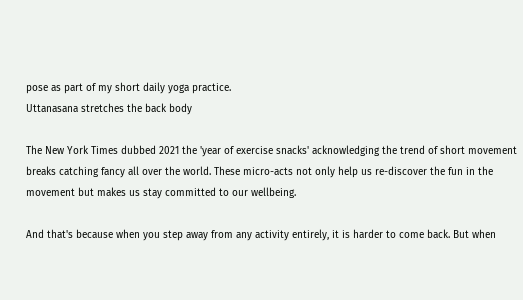pose as part of my short daily yoga practice.
Uttanasana stretches the back body

The New York Times dubbed 2021 the 'year of exercise snacks' acknowledging the trend of short movement breaks catching fancy all over the world. These micro-acts not only help us re-discover the fun in the movement but makes us stay committed to our wellbeing.

And that's because when you step away from any activity entirely, it is harder to come back. But when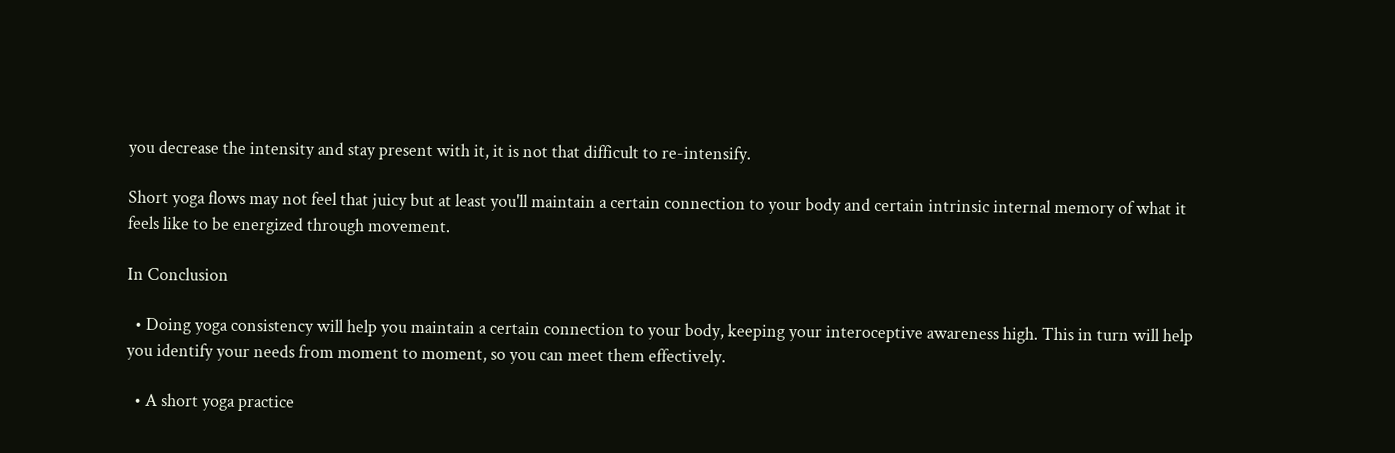you decrease the intensity and stay present with it, it is not that difficult to re-intensify.

Short yoga flows may not feel that juicy but at least you'll maintain a certain connection to your body and certain intrinsic internal memory of what it feels like to be energized through movement.

In Conclusion

  • Doing yoga consistency will help you maintain a certain connection to your body, keeping your interoceptive awareness high. This in turn will help you identify your needs from moment to moment, so you can meet them effectively.

  • A short yoga practice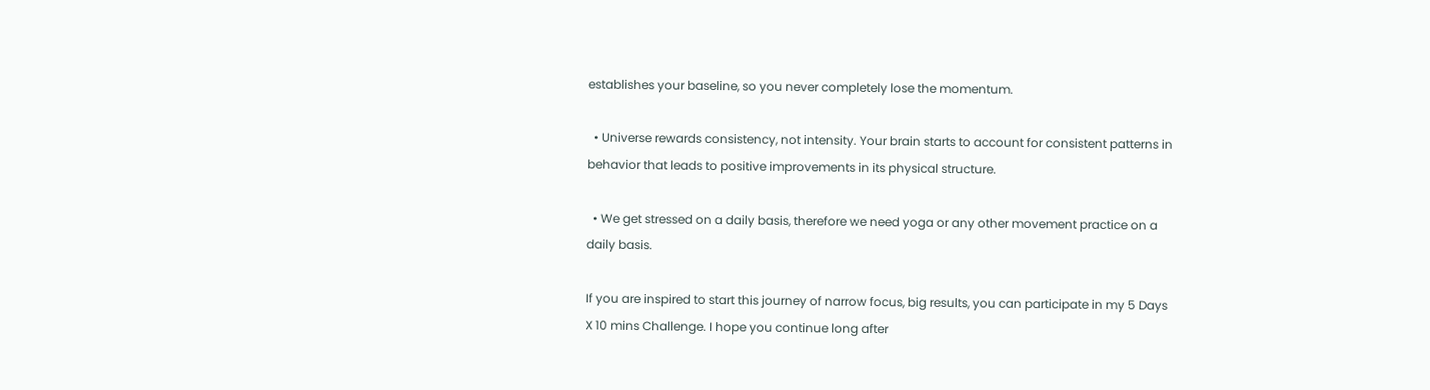establishes your baseline, so you never completely lose the momentum.

  • Universe rewards consistency, not intensity. Your brain starts to account for consistent patterns in behavior that leads to positive improvements in its physical structure.

  • We get stressed on a daily basis, therefore we need yoga or any other movement practice on a daily basis.

If you are inspired to start this journey of narrow focus, big results, you can participate in my 5 Days X 10 mins Challenge. I hope you continue long after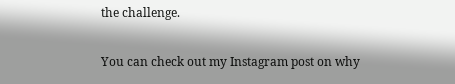the challenge.

You can check out my Instagram post on why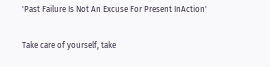'Past Failure Is Not An Excuse For Present InAction'

Take care of yourself, take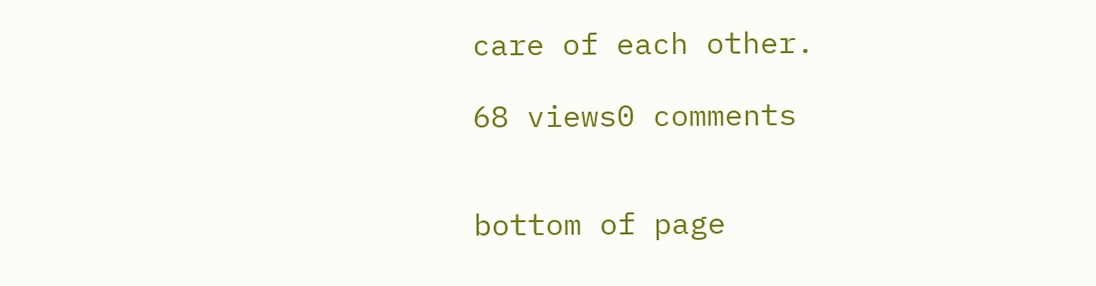care of each other.

68 views0 comments


bottom of page